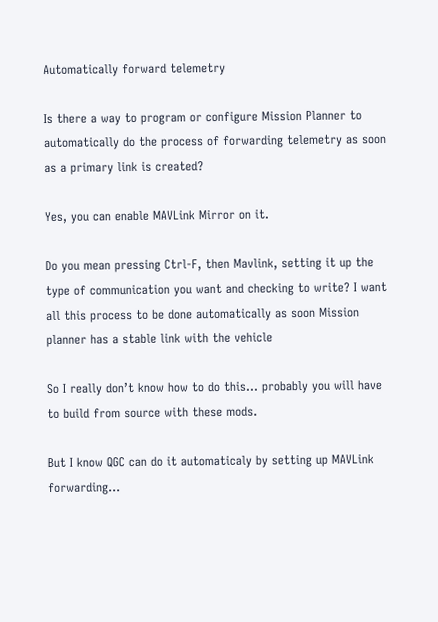Automatically forward telemetry

Is there a way to program or configure Mission Planner to automatically do the process of forwarding telemetry as soon as a primary link is created?

Yes, you can enable MAVLink Mirror on it.

Do you mean pressing Ctrl-F, then Mavlink, setting it up the type of communication you want and checking to write? I want all this process to be done automatically as soon Mission planner has a stable link with the vehicle

So I really don’t know how to do this… probably you will have to build from source with these mods.

But I know QGC can do it automaticaly by setting up MAVLink forwarding…